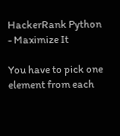HackerRank Python - Maximize It

You have to pick one element from each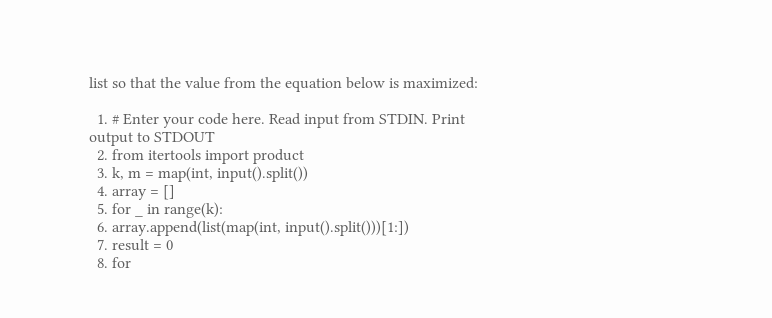list so that the value from the equation below is maximized:

  1. # Enter your code here. Read input from STDIN. Print output to STDOUT
  2. from itertools import product
  3. k, m = map(int, input().split())
  4. array = []
  5. for _ in range(k):
  6. array.append(list(map(int, input().split()))[1:])
  7. result = 0
  8. for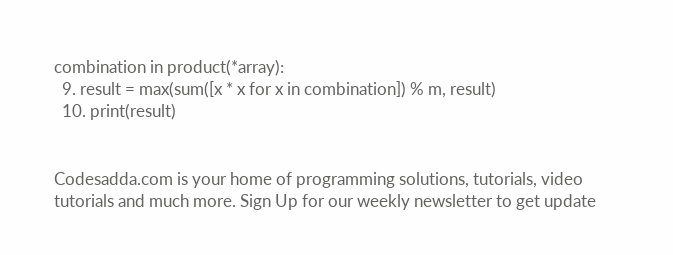combination in product(*array):
  9. result = max(sum([x * x for x in combination]) % m, result)
  10. print(result)


Codesadda.com is your home of programming solutions, tutorials, video tutorials and much more. Sign Up for our weekly newsletter to get update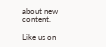about new content.

Like us on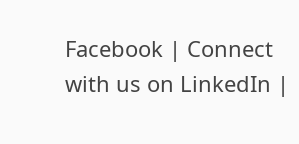Facebook | Connect with us on LinkedIn |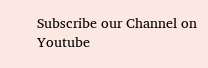Subscribe our Channel on Youtube